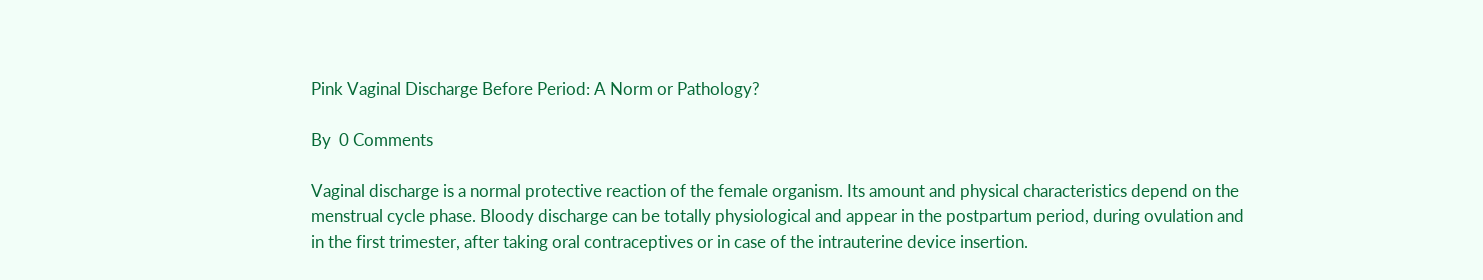Pink Vaginal Discharge Before Period: A Norm or Pathology?

By  0 Comments

Vaginal discharge is a normal protective reaction of the female organism. Its amount and physical characteristics depend on the menstrual cycle phase. Bloody discharge can be totally physiological and appear in the postpartum period, during ovulation and in the first trimester, after taking oral contraceptives or in case of the intrauterine device insertion.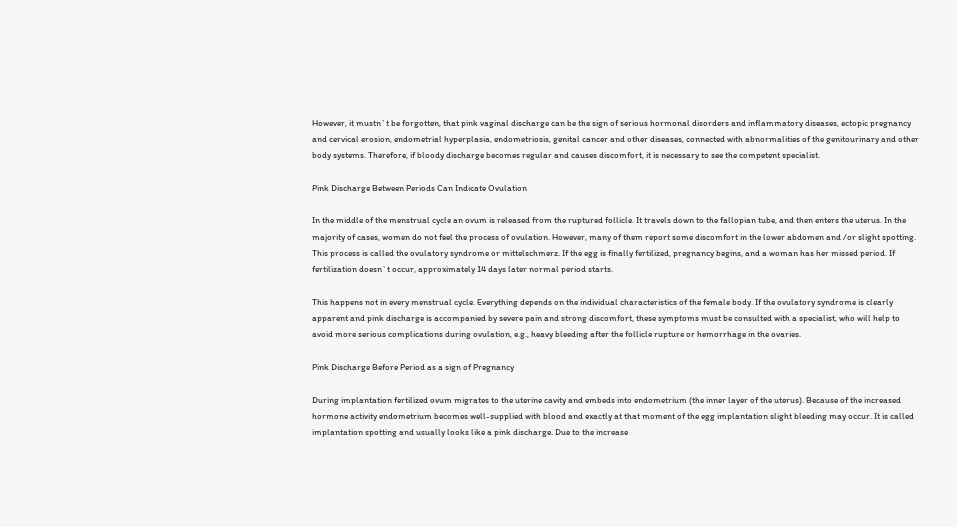However, it mustn`t be forgotten, that pink vaginal discharge can be the sign of serious hormonal disorders and inflammatory diseases, ectopic pregnancy and cervical erosion, endometrial hyperplasia, endometriosis, genital cancer and other diseases, connected with abnormalities of the genitourinary and other body systems. Therefore, if bloody discharge becomes regular and causes discomfort, it is necessary to see the competent specialist.

Pink Discharge Between Periods Can Indicate Ovulation

In the middle of the menstrual cycle an ovum is released from the ruptured follicle. It travels down to the fallopian tube, and then enters the uterus. In the majority of cases, women do not feel the process of ovulation. However, many of them report some discomfort in the lower abdomen and /or slight spotting. This process is called the ovulatory syndrome or mittelschmerz. If the egg is finally fertilized, pregnancy begins, and a woman has her missed period. If fertilization doesn`t occur, approximately 14 days later normal period starts.

This happens not in every menstrual cycle. Everything depends on the individual characteristics of the female body. If the ovulatory syndrome is clearly apparent and pink discharge is accompanied by severe pain and strong discomfort, these symptoms must be consulted with a specialist, who will help to avoid more serious complications during ovulation, e.g., heavy bleeding after the follicle rupture or hemorrhage in the ovaries.

Pink Discharge Before Period as a sign of Pregnancy

During implantation fertilized ovum migrates to the uterine cavity and embeds into endometrium (the inner layer of the uterus). Because of the increased hormone activity endometrium becomes well-supplied with blood and exactly at that moment of the egg implantation slight bleeding may occur. It is called implantation spotting and usually looks like a pink discharge. Due to the increase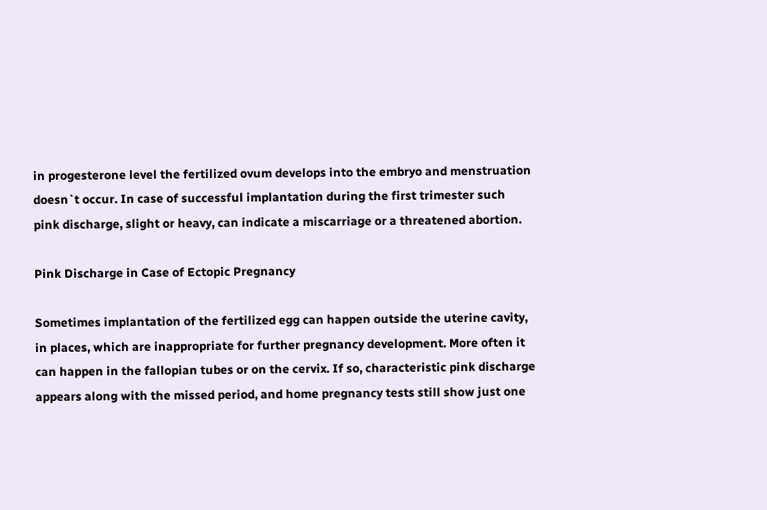in progesterone level the fertilized ovum develops into the embryo and menstruation doesn`t occur. In case of successful implantation during the first trimester such pink discharge, slight or heavy, can indicate a miscarriage or a threatened abortion.

Pink Discharge in Case of Ectopic Pregnancy

Sometimes implantation of the fertilized egg can happen outside the uterine cavity, in places, which are inappropriate for further pregnancy development. More often it can happen in the fallopian tubes or on the cervix. If so, characteristic pink discharge appears along with the missed period, and home pregnancy tests still show just one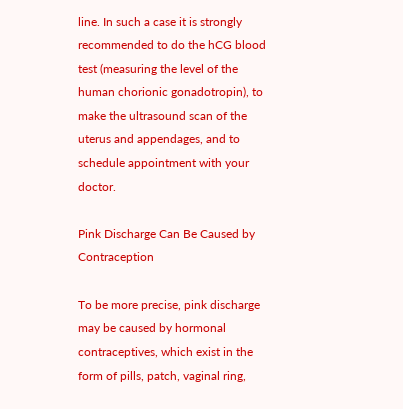line. In such a case it is strongly recommended to do the hCG blood test (measuring the level of the human chorionic gonadotropin), to make the ultrasound scan of the uterus and appendages, and to schedule appointment with your doctor.

Pink Discharge Can Be Caused by Contraception

To be more precise, pink discharge may be caused by hormonal contraceptives, which exist in the form of pills, patch, vaginal ring,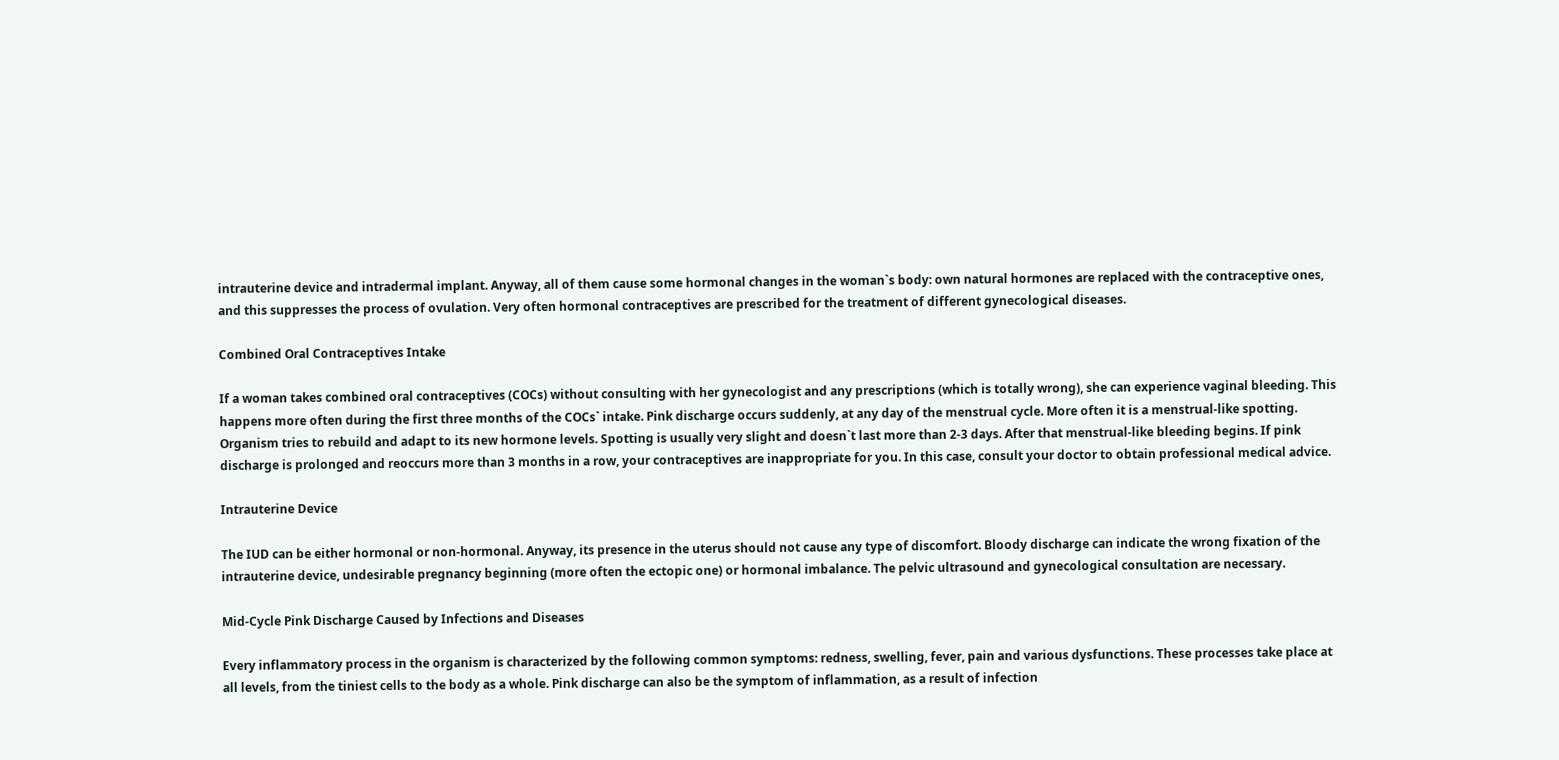intrauterine device and intradermal implant. Anyway, all of them cause some hormonal changes in the woman`s body: own natural hormones are replaced with the contraceptive ones, and this suppresses the process of ovulation. Very often hormonal contraceptives are prescribed for the treatment of different gynecological diseases.

Combined Oral Contraceptives Intake

If a woman takes combined oral contraceptives (COCs) without consulting with her gynecologist and any prescriptions (which is totally wrong), she can experience vaginal bleeding. This happens more often during the first three months of the COCs` intake. Pink discharge occurs suddenly, at any day of the menstrual cycle. More often it is a menstrual-like spotting. Organism tries to rebuild and adapt to its new hormone levels. Spotting is usually very slight and doesn`t last more than 2-3 days. After that menstrual-like bleeding begins. If pink discharge is prolonged and reoccurs more than 3 months in a row, your contraceptives are inappropriate for you. In this case, consult your doctor to obtain professional medical advice.

Intrauterine Device

The IUD can be either hormonal or non-hormonal. Anyway, its presence in the uterus should not cause any type of discomfort. Bloody discharge can indicate the wrong fixation of the intrauterine device, undesirable pregnancy beginning (more often the ectopic one) or hormonal imbalance. The pelvic ultrasound and gynecological consultation are necessary.

Mid-Cycle Pink Discharge Caused by Infections and Diseases

Every inflammatory process in the organism is characterized by the following common symptoms: redness, swelling, fever, pain and various dysfunctions. These processes take place at all levels, from the tiniest cells to the body as a whole. Pink discharge can also be the symptom of inflammation, as a result of infection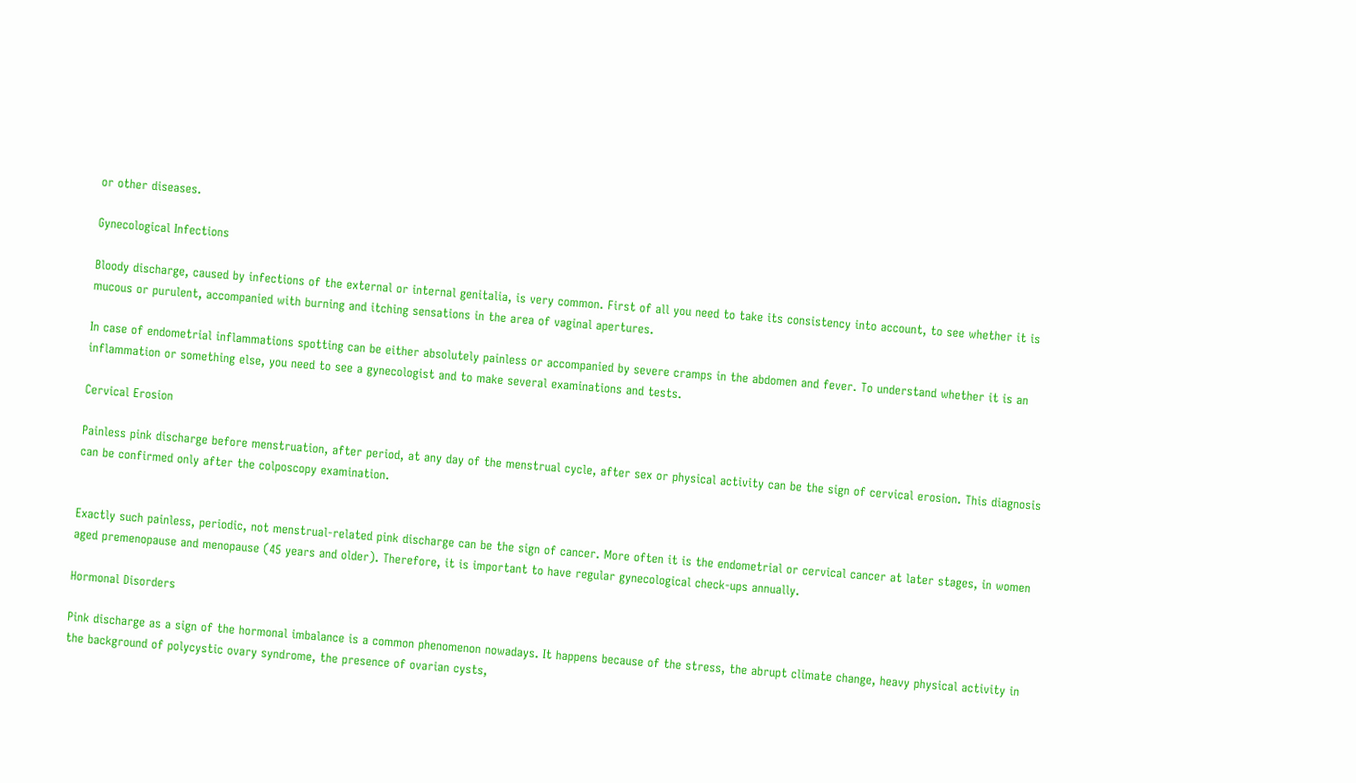or other diseases.

Gynecological Infections

Bloody discharge, caused by infections of the external or internal genitalia, is very common. First of all you need to take its consistency into account, to see whether it is mucous or purulent, accompanied with burning and itching sensations in the area of vaginal apertures.

In case of endometrial inflammations spotting can be either absolutely painless or accompanied by severe cramps in the abdomen and fever. To understand whether it is an inflammation or something else, you need to see a gynecologist and to make several examinations and tests.

Cervical Erosion

Painless pink discharge before menstruation, after period, at any day of the menstrual cycle, after sex or physical activity can be the sign of cervical erosion. This diagnosis can be confirmed only after the colposcopy examination.


Exactly such painless, periodic, not menstrual-related pink discharge can be the sign of cancer. More often it is the endometrial or cervical cancer at later stages, in women aged premenopause and menopause (45 years and older). Therefore, it is important to have regular gynecological check-ups annually.

Hormonal Disorders

Pink discharge as a sign of the hormonal imbalance is a common phenomenon nowadays. It happens because of the stress, the abrupt climate change, heavy physical activity in the background of polycystic ovary syndrome, the presence of ovarian cysts,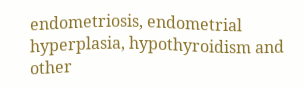endometriosis, endometrial hyperplasia, hypothyroidism and other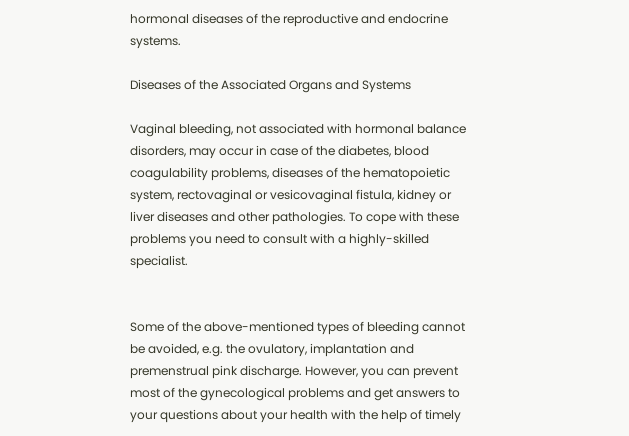hormonal diseases of the reproductive and endocrine systems.

Diseases of the Associated Organs and Systems

Vaginal bleeding, not associated with hormonal balance disorders, may occur in case of the diabetes, blood coagulability problems, diseases of the hematopoietic system, rectovaginal or vesicovaginal fistula, kidney or liver diseases and other pathologies. To cope with these problems you need to consult with a highly-skilled specialist.


Some of the above-mentioned types of bleeding cannot be avoided, e.g. the ovulatory, implantation and premenstrual pink discharge. However, you can prevent most of the gynecological problems and get answers to your questions about your health with the help of timely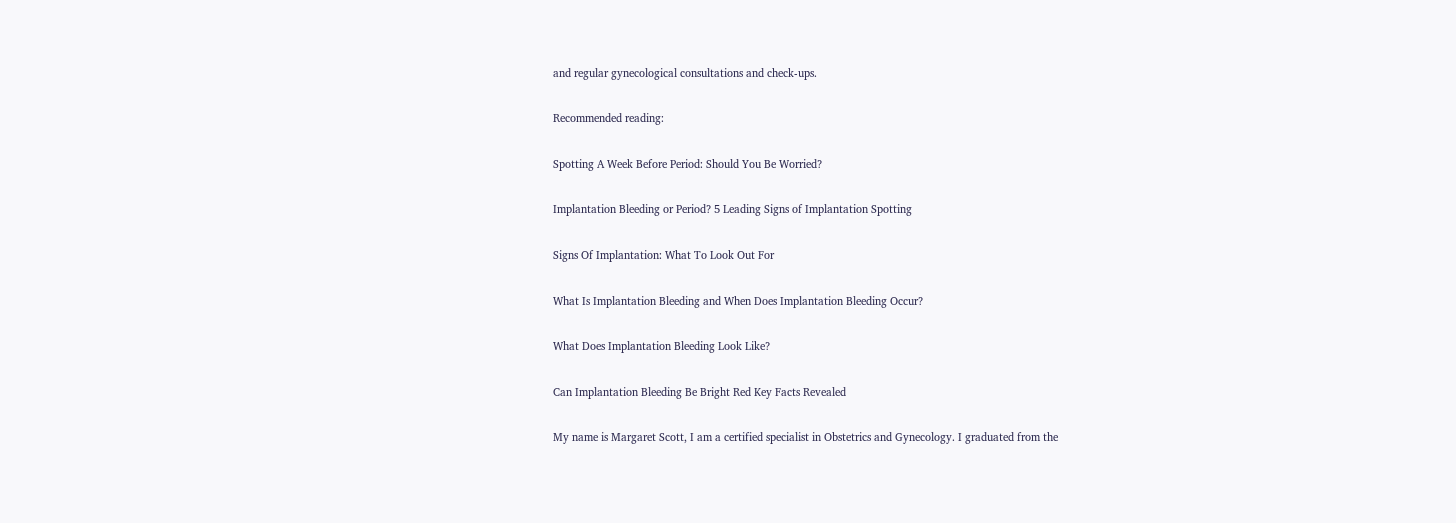and regular gynecological consultations and check-ups.

Recommended reading:

Spotting A Week Before Period: Should You Be Worried?

Implantation Bleeding or Period? 5 Leading Signs of Implantation Spotting

Signs Of Implantation: What To Look Out For

What Is Implantation Bleeding and When Does Implantation Bleeding Occur?

What Does Implantation Bleeding Look Like?

Can Implantation Bleeding Be Bright Red Key Facts Revealed

My name is Margaret Scott, I am a certified specialist in Obstetrics and Gynecology. I graduated from the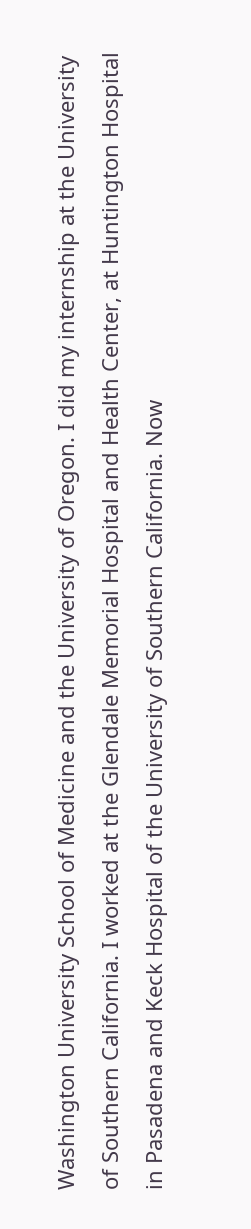Washington University School of Medicine and the University of Oregon. I did my internship at the University of Southern California. I worked at the Glendale Memorial Hospital and Health Center, at Huntington Hospital in Pasadena and Keck Hospital of the University of Southern California. Now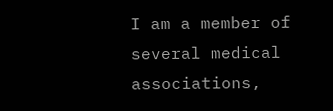I am a member of several medical associations,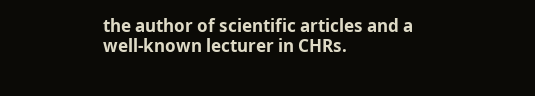the author of scientific articles and a well-known lecturer in CHRs.